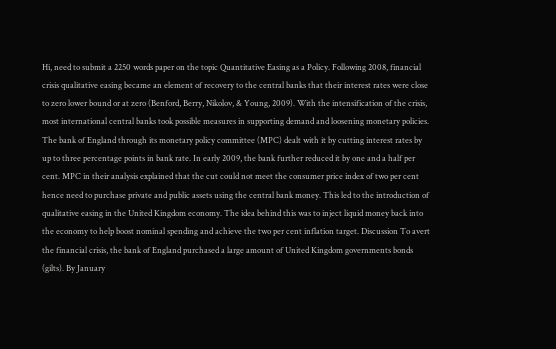Hi, need to submit a 2250 words paper on the topic Quantitative Easing as a Policy. Following 2008, financial crisis qualitative easing became an element of recovery to the central banks that their interest rates were close to zero lower bound or at zero (Benford, Berry, Nikolov, & Young, 2009). With the intensification of the crisis, most international central banks took possible measures in supporting demand and loosening monetary policies. The bank of England through its monetary policy committee (MPC) dealt with it by cutting interest rates by up to three percentage points in bank rate. In early 2009, the bank further reduced it by one and a half per cent. MPC in their analysis explained that the cut could not meet the consumer price index of two per cent hence need to purchase private and public assets using the central bank money. This led to the introduction of qualitative easing in the United Kingdom economy. The idea behind this was to inject liquid money back into the economy to help boost nominal spending and achieve the two per cent inflation target. Discussion To avert the financial crisis, the bank of England purchased a large amount of United Kingdom governments bonds (gilts). By January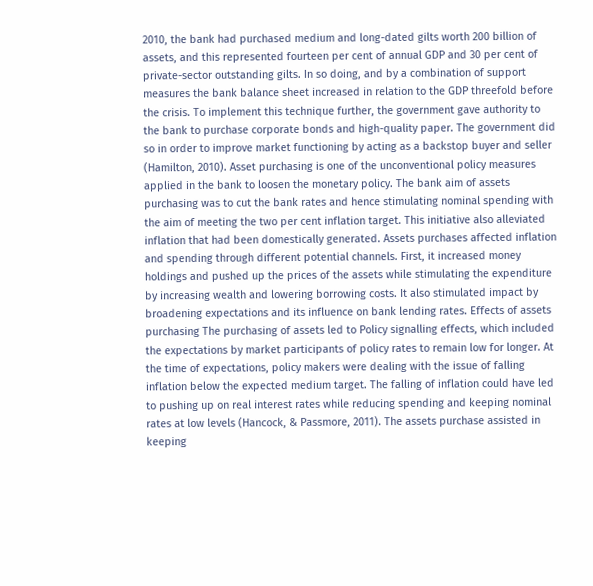2010, the bank had purchased medium and long-dated gilts worth 200 billion of assets, and this represented fourteen per cent of annual GDP and 30 per cent of private-sector outstanding gilts. In so doing, and by a combination of support measures the bank balance sheet increased in relation to the GDP threefold before the crisis. To implement this technique further, the government gave authority to the bank to purchase corporate bonds and high-quality paper. The government did so in order to improve market functioning by acting as a backstop buyer and seller (Hamilton, 2010). Asset purchasing is one of the unconventional policy measures applied in the bank to loosen the monetary policy. The bank aim of assets purchasing was to cut the bank rates and hence stimulating nominal spending with the aim of meeting the two per cent inflation target. This initiative also alleviated inflation that had been domestically generated. Assets purchases affected inflation and spending through different potential channels. First, it increased money holdings and pushed up the prices of the assets while stimulating the expenditure by increasing wealth and lowering borrowing costs. It also stimulated impact by broadening expectations and its influence on bank lending rates. Effects of assets purchasing The purchasing of assets led to Policy signalling effects, which included the expectations by market participants of policy rates to remain low for longer. At the time of expectations, policy makers were dealing with the issue of falling inflation below the expected medium target. The falling of inflation could have led to pushing up on real interest rates while reducing spending and keeping nominal rates at low levels (Hancock, & Passmore, 2011). The assets purchase assisted in keeping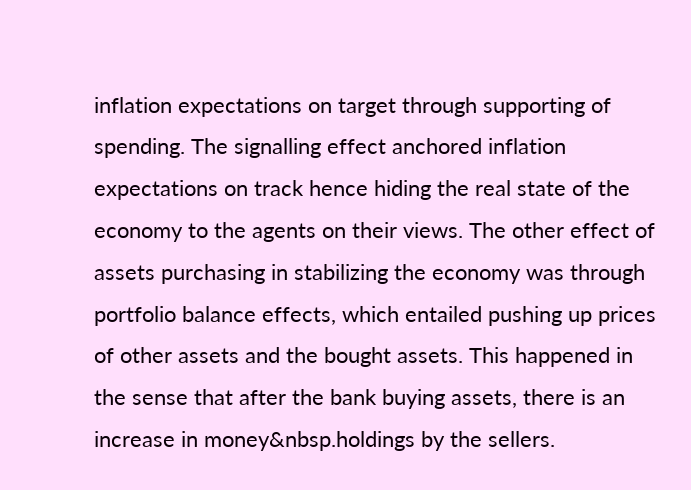inflation expectations on target through supporting of spending. The signalling effect anchored inflation expectations on track hence hiding the real state of the economy to the agents on their views. The other effect of assets purchasing in stabilizing the economy was through portfolio balance effects, which entailed pushing up prices of other assets and the bought assets. This happened in the sense that after the bank buying assets, there is an increase in money&nbsp.holdings by the sellers.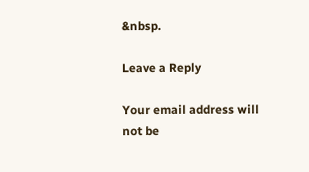&nbsp.

Leave a Reply

Your email address will not be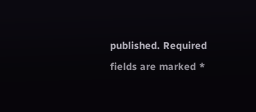published. Required fields are marked *